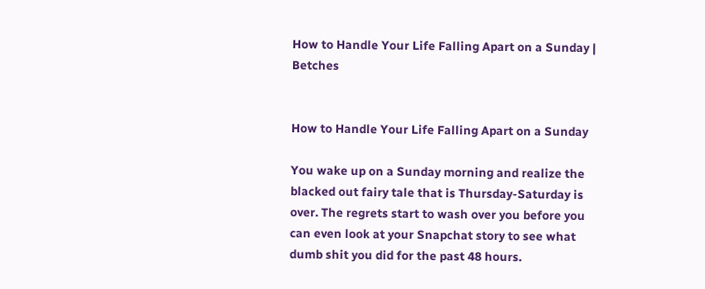How to Handle Your Life Falling Apart on a Sunday | Betches


How to Handle Your Life Falling Apart on a Sunday

You wake up on a Sunday morning and realize the blacked out fairy tale that is Thursday-Saturday is over. The regrets start to wash over you before you can even look at your Snapchat story to see what dumb shit you did for the past 48 hours.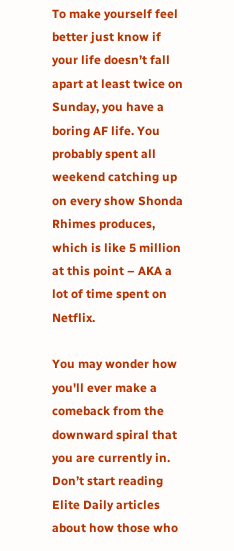To make yourself feel better just know if your life doesn’t fall apart at least twice on Sunday, you have a boring AF life. You probably spent all weekend catching up on every show Shonda Rhimes produces, which is like 5 million at this point – AKA a lot of time spent on Netflix.

You may wonder how you'll ever make a comeback from the downward spiral that you are currently in. Don’t start reading Elite Daily articles about how those who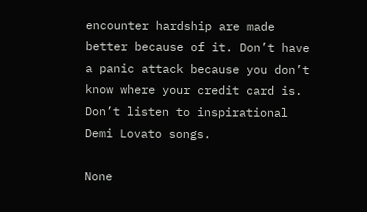encounter hardship are made better because of it. Don’t have a panic attack because you don’t know where your credit card is. Don’t listen to inspirational Demi Lovato songs.

None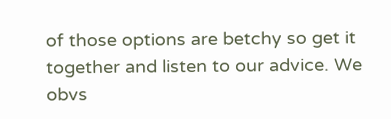of those options are betchy so get it together and listen to our advice. We obvs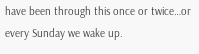have been through this once or twice…or every Sunday we wake up.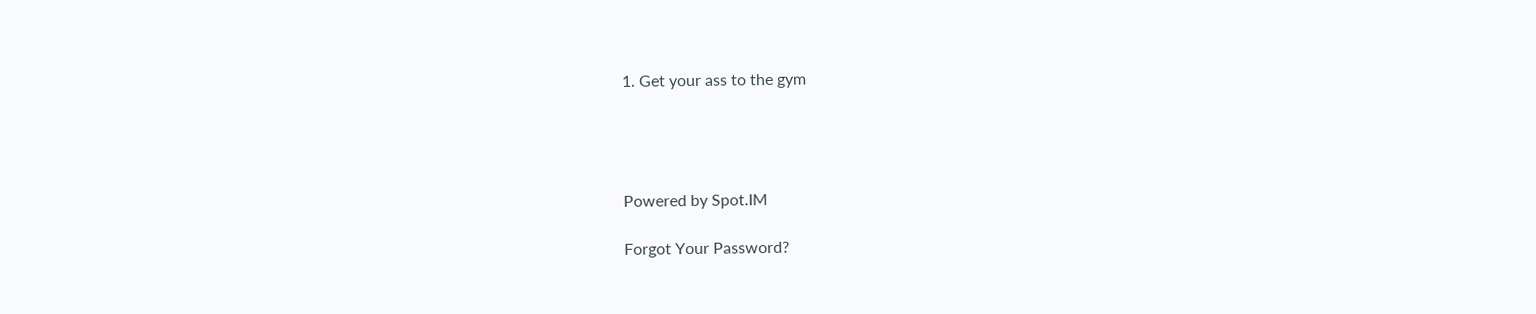1. Get your ass to the gym




Powered by Spot.IM

Forgot Your Password?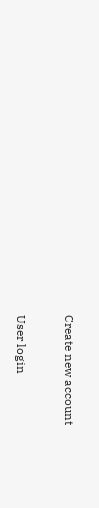Create new account

User login